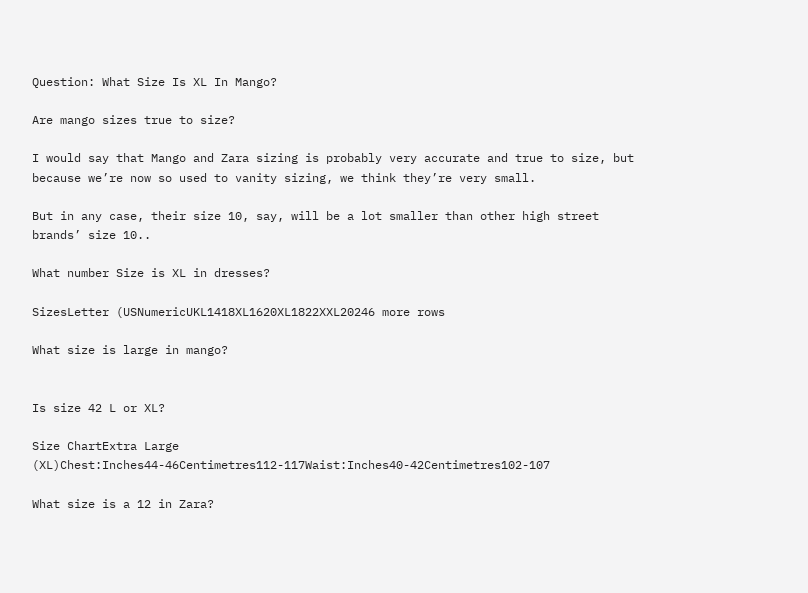Question: What Size Is XL In Mango?

Are mango sizes true to size?

I would say that Mango and Zara sizing is probably very accurate and true to size, but because we’re now so used to vanity sizing, we think they’re very small.

But in any case, their size 10, say, will be a lot smaller than other high street brands’ size 10..

What number Size is XL in dresses?

SizesLetter (USNumericUKL1418XL1620XL1822XXL20246 more rows

What size is large in mango?


Is size 42 L or XL?

Size ChartExtra Large (XL)Chest:Inches44-46Centimetres112-117Waist:Inches40-42Centimetres102-107

What size is a 12 in Zara?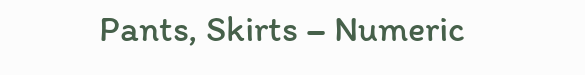Pants, Skirts – Numeric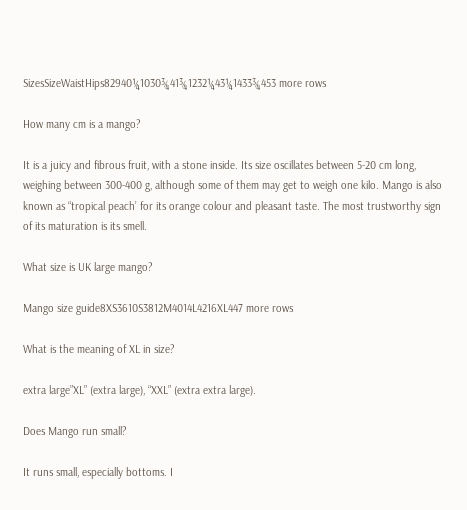SizesSizeWaistHips82940¼1030¾41¾1232¼43¼1433¾453 more rows

How many cm is a mango?

It is a juicy and fibrous fruit, with a stone inside. Its size oscillates between 5-20 cm long, weighing between 300-400 g, although some of them may get to weigh one kilo. Mango is also known as “tropical peach’ for its orange colour and pleasant taste. The most trustworthy sign of its maturation is its smell.

What size is UK large mango?

Mango size guide8XS3610S3812M4014L4216XL447 more rows

What is the meaning of XL in size?

extra large”XL” (extra large), “XXL” (extra extra large).

Does Mango run small?

It runs small, especially bottoms. I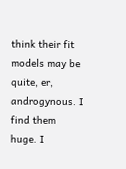think their fit models may be quite, er, androgynous. I find them huge. I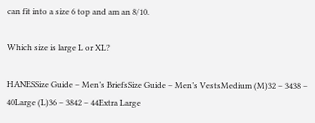can fit into a size 6 top and am an 8/10.

Which size is large L or XL?

HANESSize Guide – Men’s BriefsSize Guide – Men’s VestsMedium (M)32 – 3438 – 40Large (L)36 – 3842 – 44Extra Large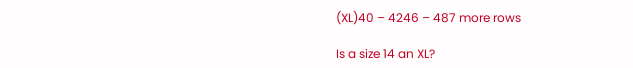(XL)40 – 4246 – 487 more rows

Is a size 14 an XL?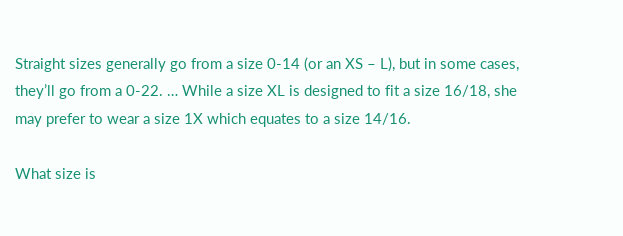Straight sizes generally go from a size 0-14 (or an XS – L), but in some cases, they’ll go from a 0-22. … While a size XL is designed to fit a size 16/18, she may prefer to wear a size 1X which equates to a size 14/16.

What size is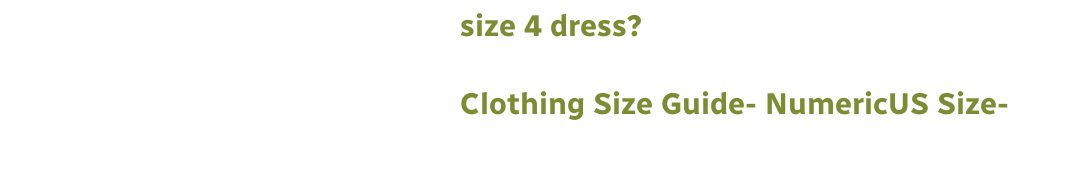size 4 dress?

Clothing Size Guide- NumericUS Size-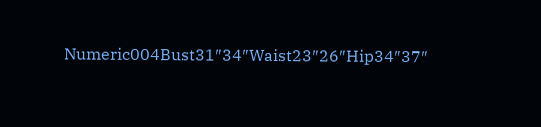Numeric004Bust31″34″Waist23″26″Hip34″37″